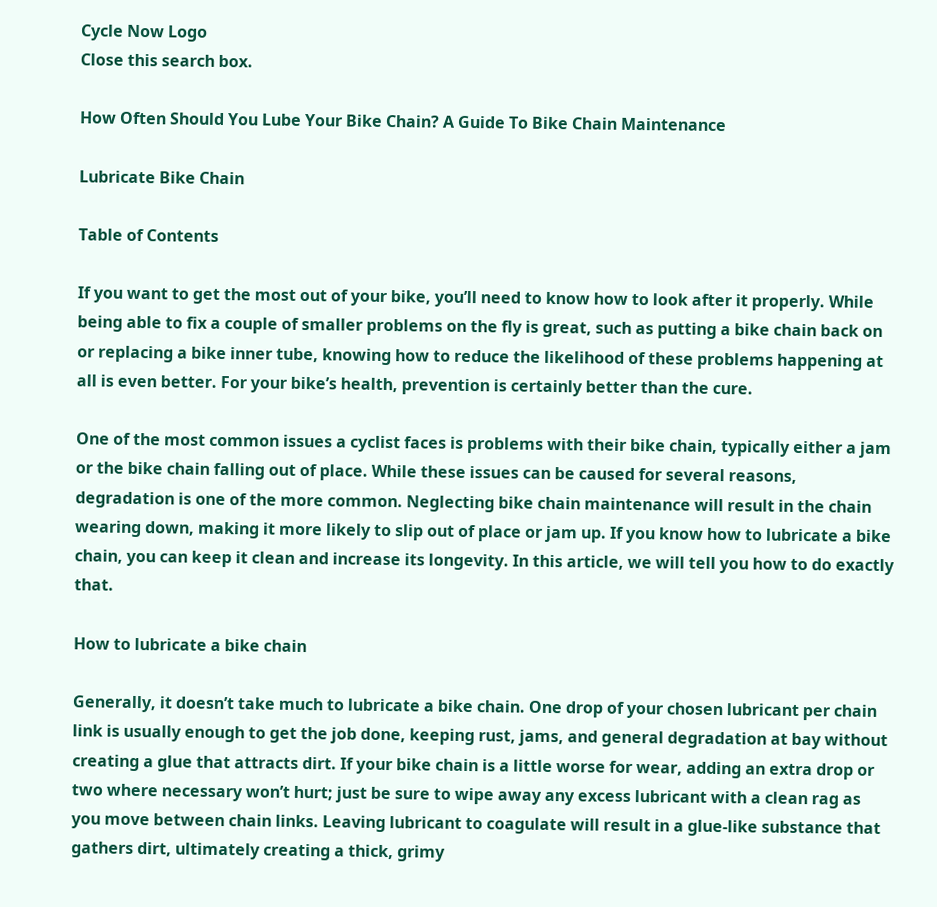Cycle Now Logo
Close this search box.

How Often Should You Lube Your Bike Chain? A Guide To Bike Chain Maintenance

Lubricate Bike Chain

Table of Contents

If you want to get the most out of your bike, you’ll need to know how to look after it properly. While being able to fix a couple of smaller problems on the fly is great, such as putting a bike chain back on or replacing a bike inner tube, knowing how to reduce the likelihood of these problems happening at all is even better. For your bike’s health, prevention is certainly better than the cure.

One of the most common issues a cyclist faces is problems with their bike chain, typically either a jam or the bike chain falling out of place. While these issues can be caused for several reasons, degradation is one of the more common. Neglecting bike chain maintenance will result in the chain wearing down, making it more likely to slip out of place or jam up. If you know how to lubricate a bike chain, you can keep it clean and increase its longevity. In this article, we will tell you how to do exactly that.

How to lubricate a bike chain

Generally, it doesn’t take much to lubricate a bike chain. One drop of your chosen lubricant per chain link is usually enough to get the job done, keeping rust, jams, and general degradation at bay without creating a glue that attracts dirt. If your bike chain is a little worse for wear, adding an extra drop or two where necessary won’t hurt; just be sure to wipe away any excess lubricant with a clean rag as you move between chain links. Leaving lubricant to coagulate will result in a glue-like substance that gathers dirt, ultimately creating a thick, grimy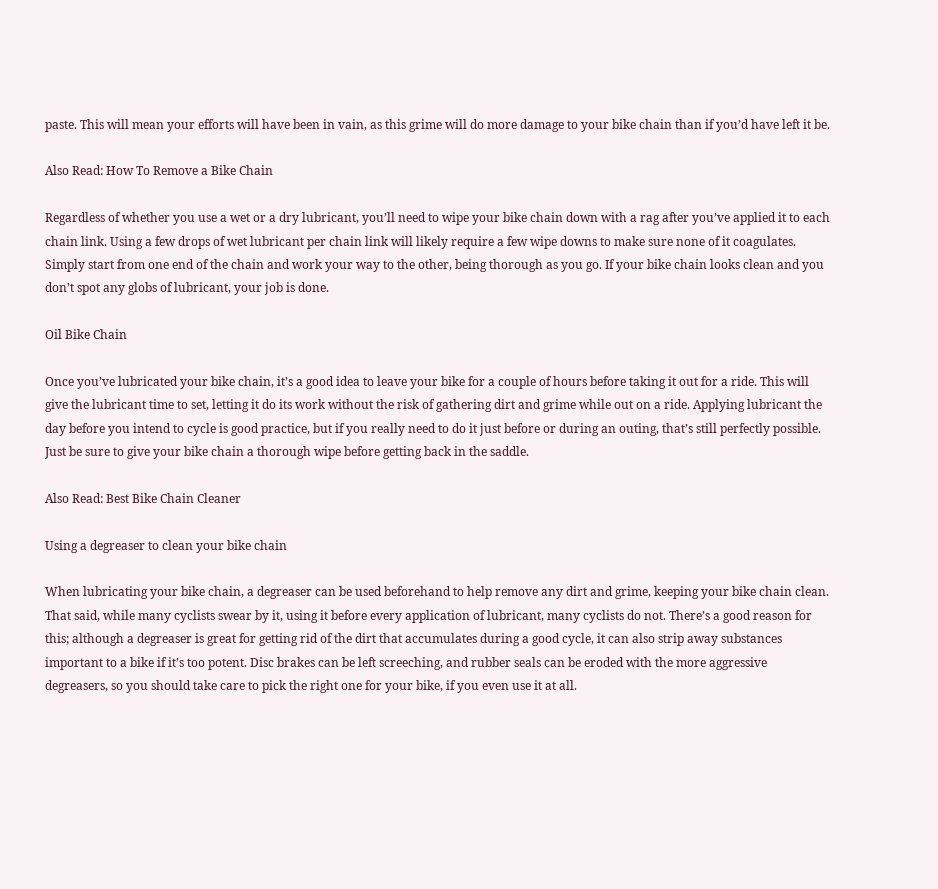paste. This will mean your efforts will have been in vain, as this grime will do more damage to your bike chain than if you’d have left it be.

Also Read: How To Remove a Bike Chain

Regardless of whether you use a wet or a dry lubricant, you’ll need to wipe your bike chain down with a rag after you’ve applied it to each chain link. Using a few drops of wet lubricant per chain link will likely require a few wipe downs to make sure none of it coagulates. Simply start from one end of the chain and work your way to the other, being thorough as you go. If your bike chain looks clean and you don’t spot any globs of lubricant, your job is done.

Oil Bike Chain

Once you’ve lubricated your bike chain, it’s a good idea to leave your bike for a couple of hours before taking it out for a ride. This will give the lubricant time to set, letting it do its work without the risk of gathering dirt and grime while out on a ride. Applying lubricant the day before you intend to cycle is good practice, but if you really need to do it just before or during an outing, that’s still perfectly possible. Just be sure to give your bike chain a thorough wipe before getting back in the saddle.

Also Read: Best Bike Chain Cleaner

Using a degreaser to clean your bike chain

When lubricating your bike chain, a degreaser can be used beforehand to help remove any dirt and grime, keeping your bike chain clean. That said, while many cyclists swear by it, using it before every application of lubricant, many cyclists do not. There’s a good reason for this; although a degreaser is great for getting rid of the dirt that accumulates during a good cycle, it can also strip away substances important to a bike if it’s too potent. Disc brakes can be left screeching, and rubber seals can be eroded with the more aggressive degreasers, so you should take care to pick the right one for your bike, if you even use it at all.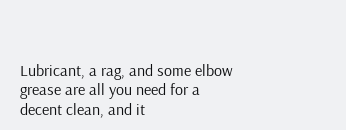Lubricant, a rag, and some elbow grease are all you need for a decent clean, and it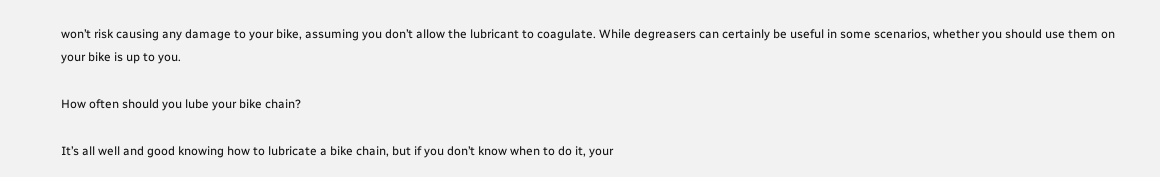won’t risk causing any damage to your bike, assuming you don’t allow the lubricant to coagulate. While degreasers can certainly be useful in some scenarios, whether you should use them on your bike is up to you.

How often should you lube your bike chain?

It’s all well and good knowing how to lubricate a bike chain, but if you don’t know when to do it, your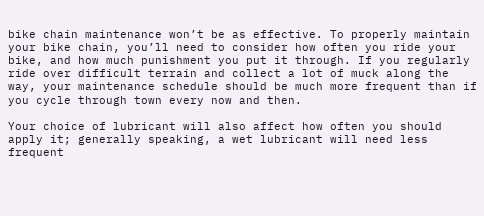bike chain maintenance won’t be as effective. To properly maintain your bike chain, you’ll need to consider how often you ride your bike, and how much punishment you put it through. If you regularly ride over difficult terrain and collect a lot of muck along the way, your maintenance schedule should be much more frequent than if you cycle through town every now and then.

Your choice of lubricant will also affect how often you should apply it; generally speaking, a wet lubricant will need less frequent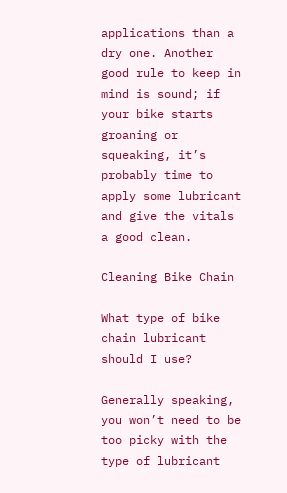applications than a dry one. Another good rule to keep in mind is sound; if your bike starts groaning or squeaking, it’s probably time to apply some lubricant and give the vitals a good clean.

Cleaning Bike Chain

What type of bike chain lubricant should I use?

Generally speaking, you won’t need to be too picky with the type of lubricant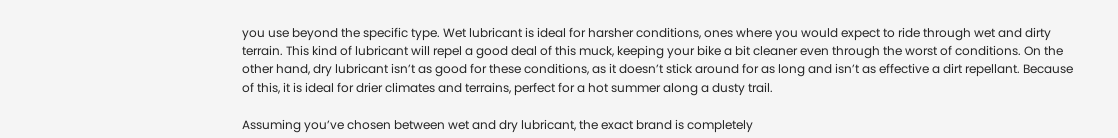you use beyond the specific type. Wet lubricant is ideal for harsher conditions, ones where you would expect to ride through wet and dirty terrain. This kind of lubricant will repel a good deal of this muck, keeping your bike a bit cleaner even through the worst of conditions. On the other hand, dry lubricant isn’t as good for these conditions, as it doesn’t stick around for as long and isn’t as effective a dirt repellant. Because of this, it is ideal for drier climates and terrains, perfect for a hot summer along a dusty trail.

Assuming you’ve chosen between wet and dry lubricant, the exact brand is completely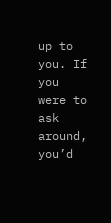up to you. If you were to ask around, you’d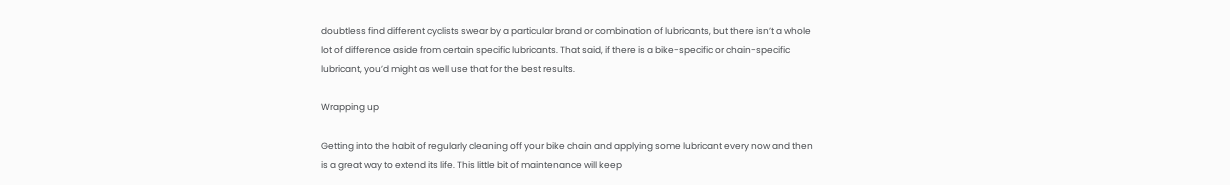doubtless find different cyclists swear by a particular brand or combination of lubricants, but there isn’t a whole lot of difference aside from certain specific lubricants. That said, if there is a bike-specific or chain-specific lubricant, you’d might as well use that for the best results.

Wrapping up

Getting into the habit of regularly cleaning off your bike chain and applying some lubricant every now and then is a great way to extend its life. This little bit of maintenance will keep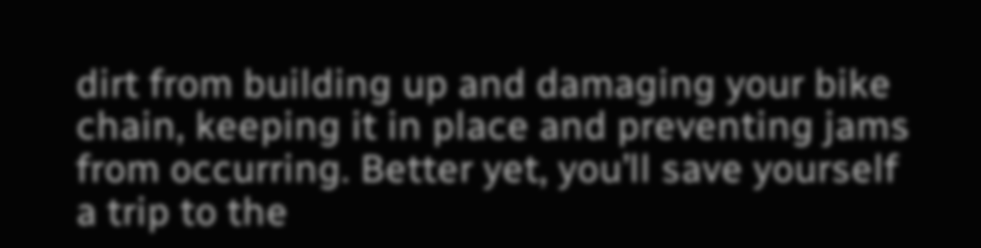dirt from building up and damaging your bike chain, keeping it in place and preventing jams from occurring. Better yet, you’ll save yourself a trip to the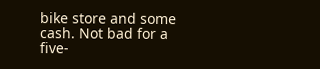bike store and some cash. Not bad for a five-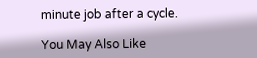minute job after a cycle.

You May Also Like